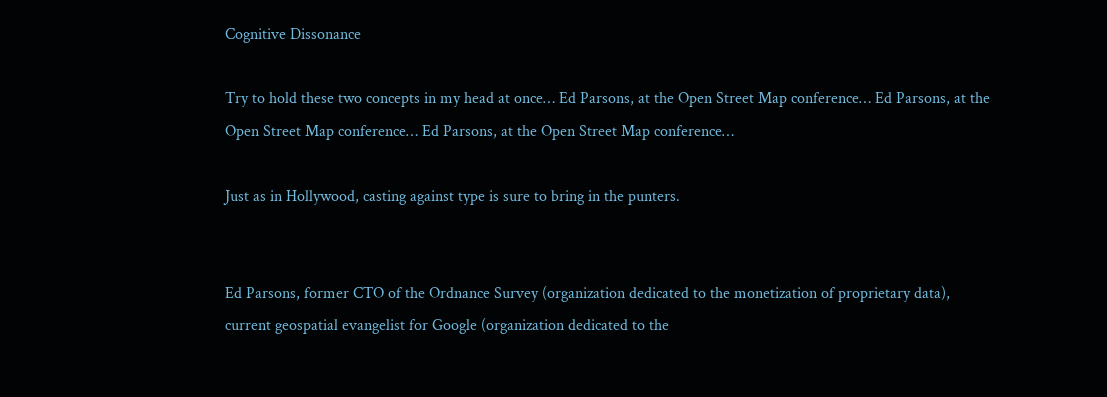Cognitive Dissonance

Try to hold these two concepts in my head at once… Ed Parsons, at the Open Street Map conference… Ed Parsons, at the Open Street Map conference… Ed Parsons, at the Open Street Map conference…

Just as in Hollywood, casting against type is sure to bring in the punters.


Ed Parsons, former CTO of the Ordnance Survey (organization dedicated to the monetization of proprietary data), current geospatial evangelist for Google (organization dedicated to the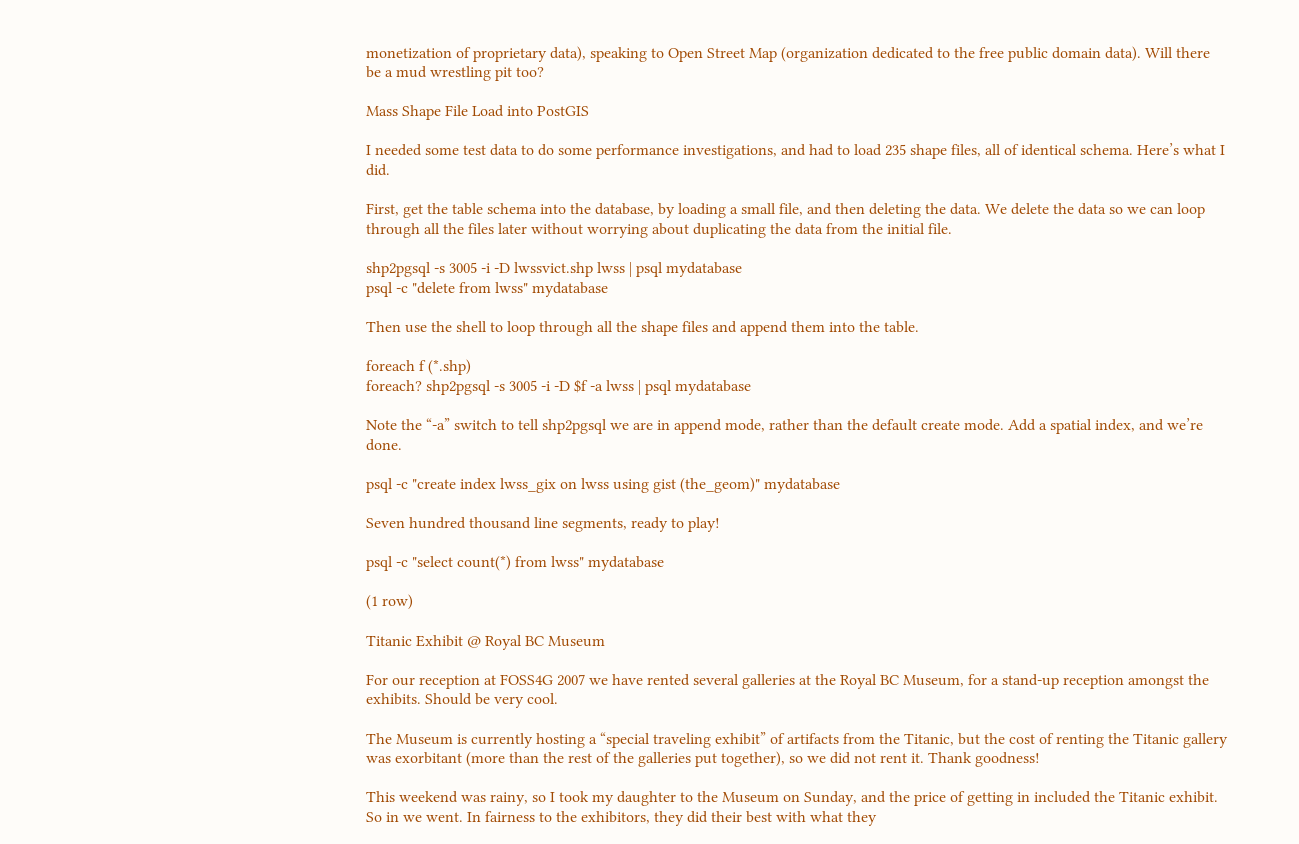monetization of proprietary data), speaking to Open Street Map (organization dedicated to the free public domain data). Will there be a mud wrestling pit too?

Mass Shape File Load into PostGIS

I needed some test data to do some performance investigations, and had to load 235 shape files, all of identical schema. Here’s what I did.

First, get the table schema into the database, by loading a small file, and then deleting the data. We delete the data so we can loop through all the files later without worrying about duplicating the data from the initial file.

shp2pgsql -s 3005 -i -D lwssvict.shp lwss | psql mydatabase
psql -c "delete from lwss" mydatabase

Then use the shell to loop through all the shape files and append them into the table.

foreach f (*.shp)
foreach? shp2pgsql -s 3005 -i -D $f -a lwss | psql mydatabase

Note the “-a” switch to tell shp2pgsql we are in append mode, rather than the default create mode. Add a spatial index, and we’re done.

psql -c "create index lwss_gix on lwss using gist (the_geom)" mydatabase

Seven hundred thousand line segments, ready to play!

psql -c "select count(*) from lwss" mydatabase

(1 row)

Titanic Exhibit @ Royal BC Museum

For our reception at FOSS4G 2007 we have rented several galleries at the Royal BC Museum, for a stand-up reception amongst the exhibits. Should be very cool.

The Museum is currently hosting a “special traveling exhibit” of artifacts from the Titanic, but the cost of renting the Titanic gallery was exorbitant (more than the rest of the galleries put together), so we did not rent it. Thank goodness!

This weekend was rainy, so I took my daughter to the Museum on Sunday, and the price of getting in included the Titanic exhibit. So in we went. In fairness to the exhibitors, they did their best with what they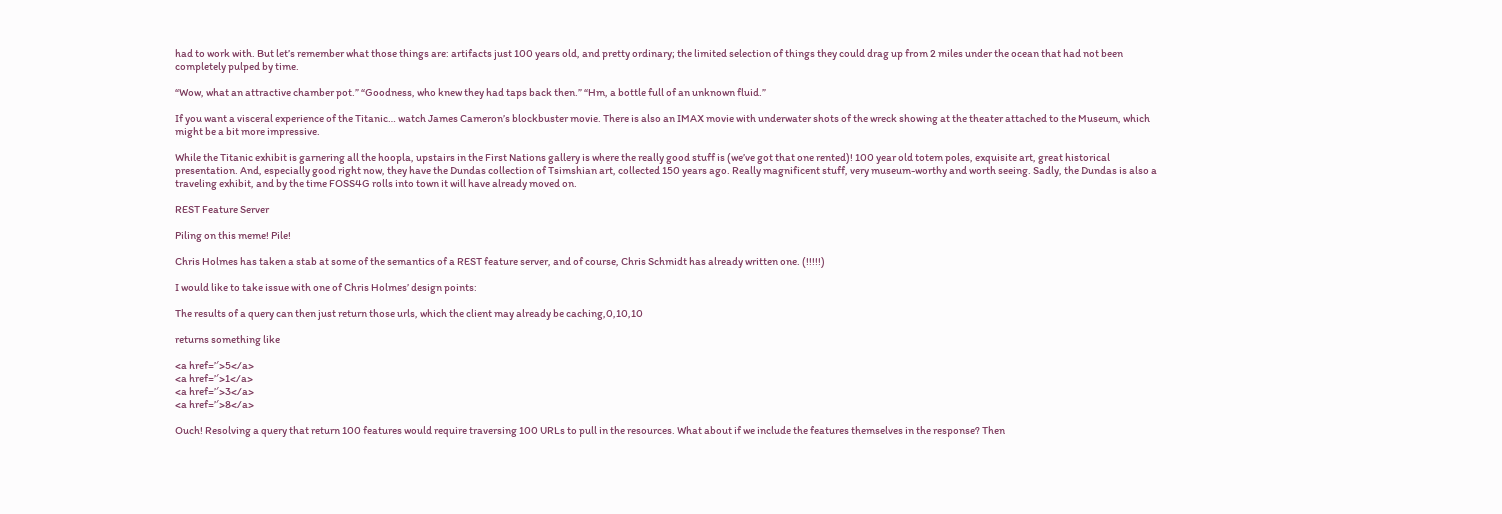had to work with. But let’s remember what those things are: artifacts just 100 years old, and pretty ordinary; the limited selection of things they could drag up from 2 miles under the ocean that had not been completely pulped by time.

“Wow, what an attractive chamber pot.” “Goodness, who knew they had taps back then.” “Hm, a bottle full of an unknown fluid.”

If you want a visceral experience of the Titanic… watch James Cameron’s blockbuster movie. There is also an IMAX movie with underwater shots of the wreck showing at the theater attached to the Museum, which might be a bit more impressive.

While the Titanic exhibit is garnering all the hoopla, upstairs in the First Nations gallery is where the really good stuff is (we’ve got that one rented)! 100 year old totem poles, exquisite art, great historical presentation. And, especially good right now, they have the Dundas collection of Tsimshian art, collected 150 years ago. Really magnificent stuff, very museum-worthy and worth seeing. Sadly, the Dundas is also a traveling exhibit, and by the time FOSS4G rolls into town it will have already moved on.

REST Feature Server

Piling on this meme! Pile!

Chris Holmes has taken a stab at some of the semantics of a REST feature server, and of course, Chris Schmidt has already written one. (!!!!!)

I would like to take issue with one of Chris Holmes’ design points:

The results of a query can then just return those urls, which the client may already be caching,0,10,10

returns something like

<a href=’′>5</a>
<a href=’′>1</a>
<a href=’′>3</a>
<a href=’′>8</a>

Ouch! Resolving a query that return 100 features would require traversing 100 URLs to pull in the resources. What about if we include the features themselves in the response? Then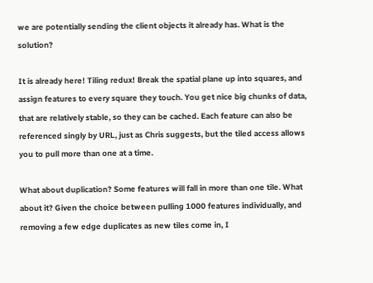we are potentially sending the client objects it already has. What is the solution?

It is already here! Tiling redux! Break the spatial plane up into squares, and assign features to every square they touch. You get nice big chunks of data, that are relatively stable, so they can be cached. Each feature can also be referenced singly by URL, just as Chris suggests, but the tiled access allows you to pull more than one at a time.

What about duplication? Some features will fall in more than one tile. What about it? Given the choice between pulling 1000 features individually, and removing a few edge duplicates as new tiles come in, I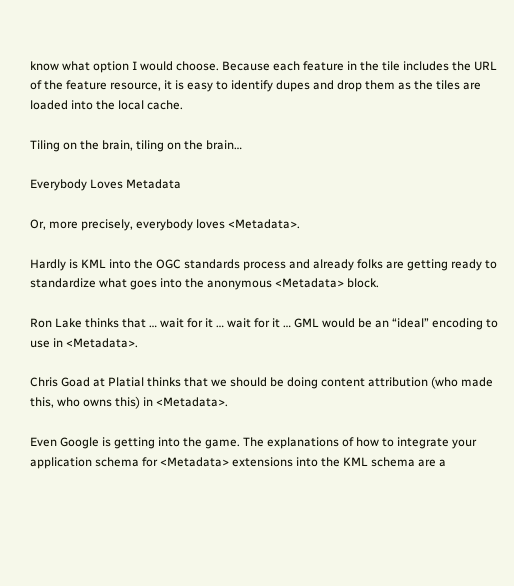know what option I would choose. Because each feature in the tile includes the URL of the feature resource, it is easy to identify dupes and drop them as the tiles are loaded into the local cache.

Tiling on the brain, tiling on the brain…

Everybody Loves Metadata

Or, more precisely, everybody loves <Metadata>.

Hardly is KML into the OGC standards process and already folks are getting ready to standardize what goes into the anonymous <Metadata> block.

Ron Lake thinks that … wait for it … wait for it … GML would be an “ideal” encoding to use in <Metadata>.

Chris Goad at Platial thinks that we should be doing content attribution (who made this, who owns this) in <Metadata>.

Even Google is getting into the game. The explanations of how to integrate your application schema for <Metadata> extensions into the KML schema are a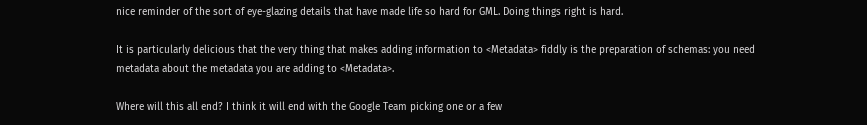nice reminder of the sort of eye-glazing details that have made life so hard for GML. Doing things right is hard.

It is particularly delicious that the very thing that makes adding information to <Metadata> fiddly is the preparation of schemas: you need metadata about the metadata you are adding to <Metadata>.

Where will this all end? I think it will end with the Google Team picking one or a few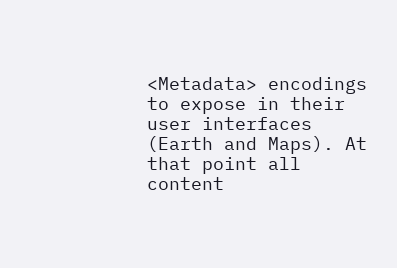<Metadata> encodings to expose in their user interfaces (Earth and Maps). At that point all content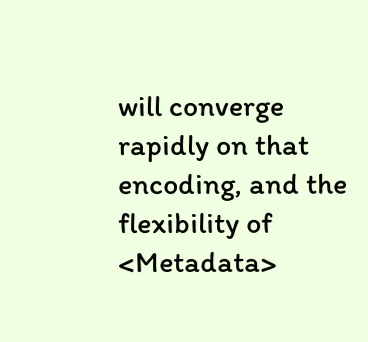will converge rapidly on that encoding, and the flexibility of <Metadata>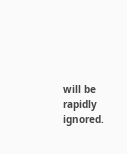will be rapidly ignored.